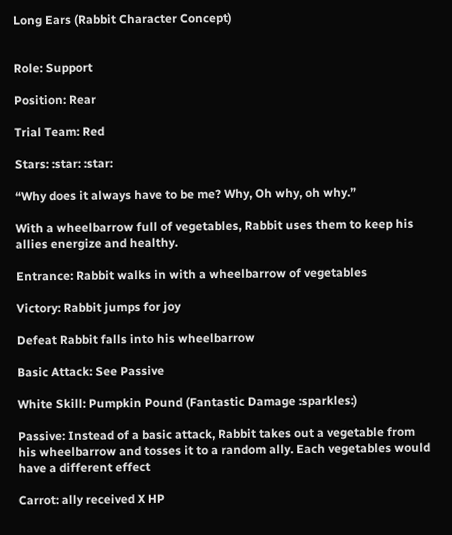Long Ears (Rabbit Character Concept)


Role: Support

Position: Rear

Trial Team: Red

Stars: :star: :star:

“Why does it always have to be me? Why, Oh why, oh why.”

With a wheelbarrow full of vegetables, Rabbit uses them to keep his allies energize and healthy.

Entrance: Rabbit walks in with a wheelbarrow of vegetables

Victory: Rabbit jumps for joy

Defeat Rabbit falls into his wheelbarrow

Basic Attack: See Passive

White Skill: Pumpkin Pound (Fantastic Damage :sparkles:)

Passive: Instead of a basic attack, Rabbit takes out a vegetable from his wheelbarrow and tosses it to a random ally. Each vegetables would have a different effect

Carrot: ally received X HP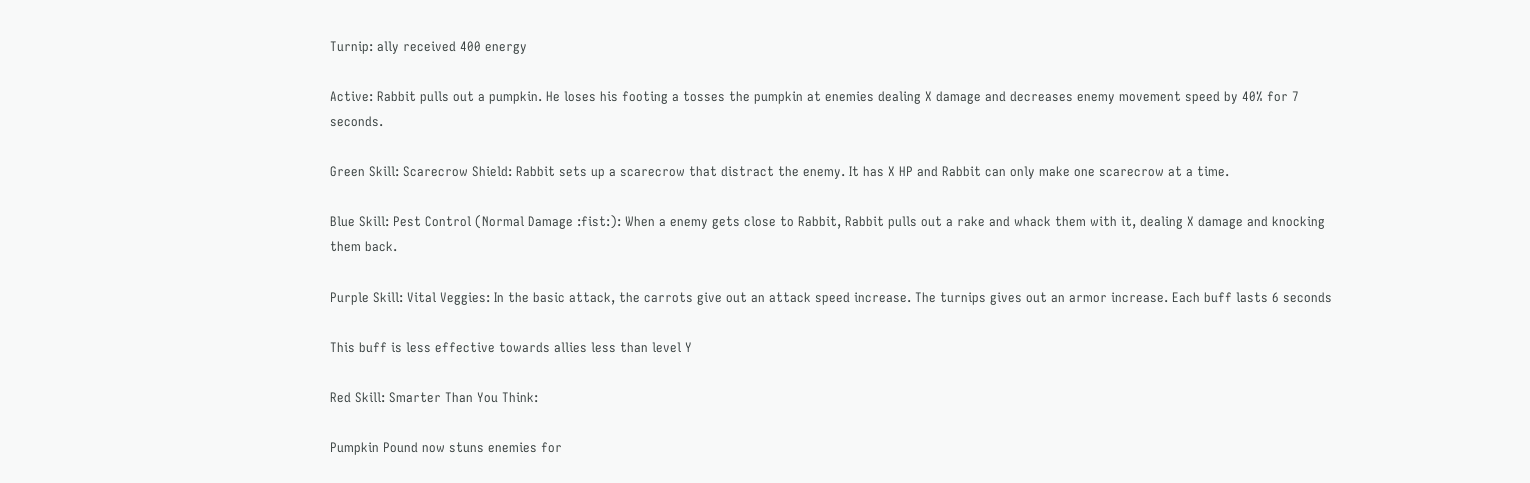Turnip: ally received 400 energy

Active: Rabbit pulls out a pumpkin. He loses his footing a tosses the pumpkin at enemies dealing X damage and decreases enemy movement speed by 40% for 7 seconds.

Green Skill: Scarecrow Shield: Rabbit sets up a scarecrow that distract the enemy. It has X HP and Rabbit can only make one scarecrow at a time.

Blue Skill: Pest Control (Normal Damage :fist:): When a enemy gets close to Rabbit, Rabbit pulls out a rake and whack them with it, dealing X damage and knocking them back.

Purple Skill: Vital Veggies: In the basic attack, the carrots give out an attack speed increase. The turnips gives out an armor increase. Each buff lasts 6 seconds

This buff is less effective towards allies less than level Y

Red Skill: Smarter Than You Think:

Pumpkin Pound now stuns enemies for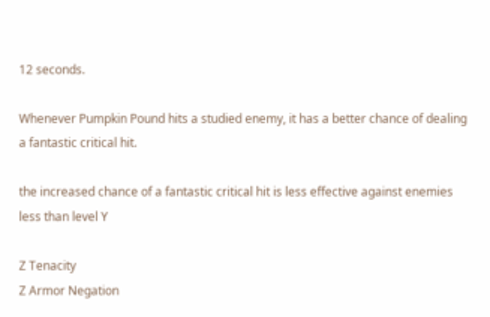12 seconds.

Whenever Pumpkin Pound hits a studied enemy, it has a better chance of dealing a fantastic critical hit.

the increased chance of a fantastic critical hit is less effective against enemies less than level Y

Z Tenacity
Z Armor Negation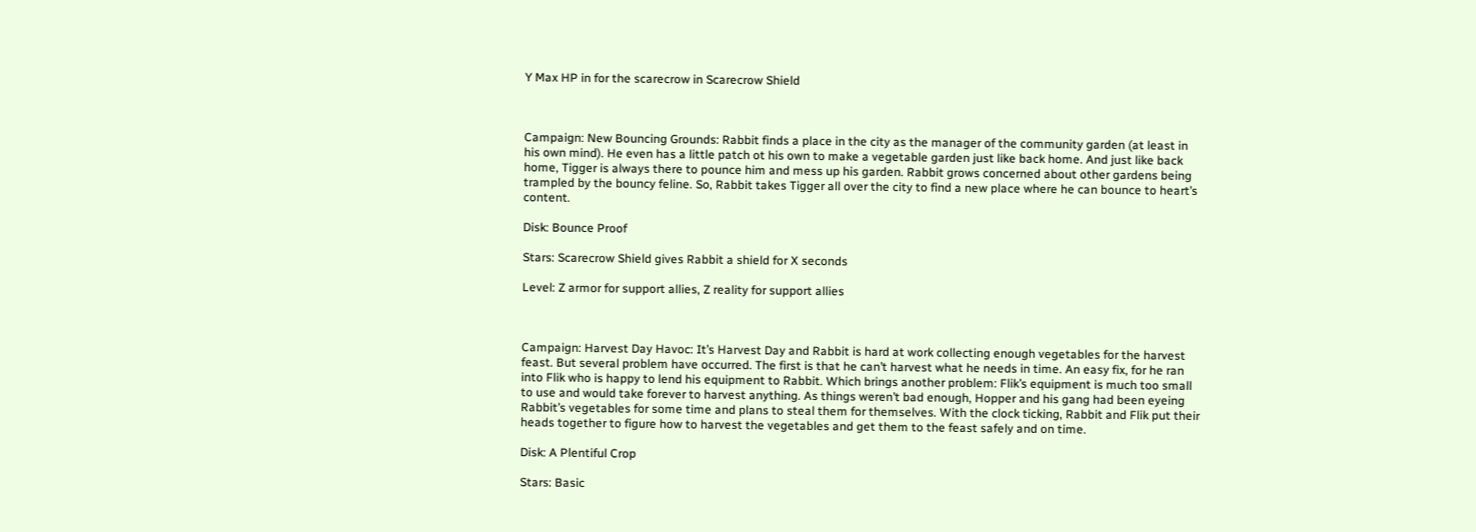Y Max HP in for the scarecrow in Scarecrow Shield



Campaign: New Bouncing Grounds: Rabbit finds a place in the city as the manager of the community garden (at least in his own mind). He even has a little patch ot his own to make a vegetable garden just like back home. And just like back home, Tigger is always there to pounce him and mess up his garden. Rabbit grows concerned about other gardens being trampled by the bouncy feline. So, Rabbit takes Tigger all over the city to find a new place where he can bounce to heart’s content.

Disk: Bounce Proof

Stars: Scarecrow Shield gives Rabbit a shield for X seconds

Level: Z armor for support allies, Z reality for support allies



Campaign: Harvest Day Havoc: It’s Harvest Day and Rabbit is hard at work collecting enough vegetables for the harvest feast. But several problem have occurred. The first is that he can’t harvest what he needs in time. An easy fix, for he ran into Flik who is happy to lend his equipment to Rabbit. Which brings another problem: Flik’s equipment is much too small to use and would take forever to harvest anything. As things weren’t bad enough, Hopper and his gang had been eyeing Rabbit’s vegetables for some time and plans to steal them for themselves. With the clock ticking, Rabbit and Flik put their heads together to figure how to harvest the vegetables and get them to the feast safely and on time.

Disk: A Plentiful Crop

Stars: Basic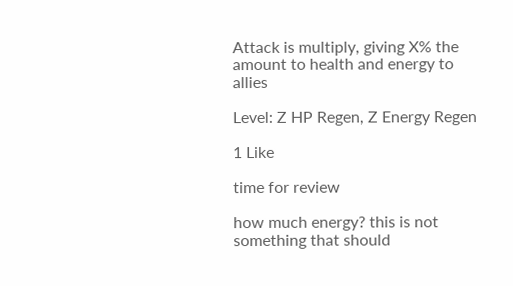Attack is multiply, giving X% the amount to health and energy to allies

Level: Z HP Regen, Z Energy Regen

1 Like

time for review

how much energy? this is not something that should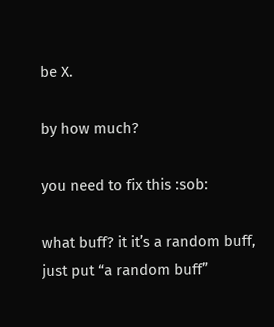be X.

by how much?

you need to fix this :sob:

what buff? it it’s a random buff, just put “a random buff”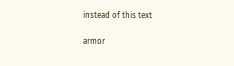instead of this text

armor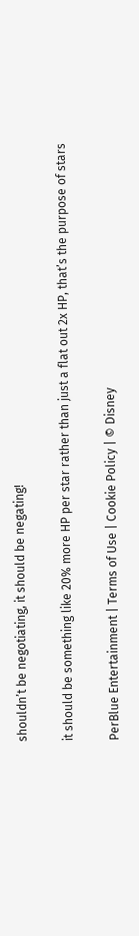shouldn’t be negotiating, it should be negating!

it should be something like 20% more HP per star rather than just a flat out 2x HP, that’s the purpose of stars

PerBlue Entertainment | Terms of Use | Cookie Policy | © Disney